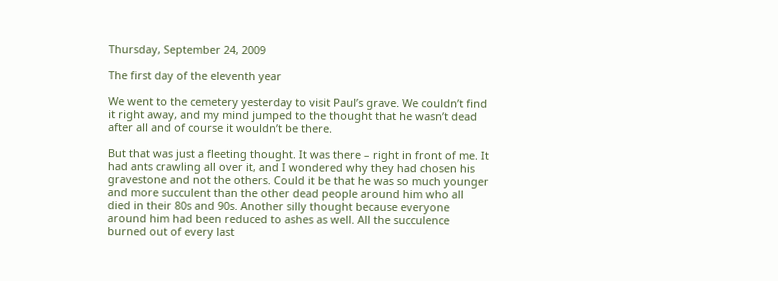Thursday, September 24, 2009

The first day of the eleventh year

We went to the cemetery yesterday to visit Paul’s grave. We couldn’t find it right away, and my mind jumped to the thought that he wasn’t dead after all and of course it wouldn’t be there.

But that was just a fleeting thought. It was there – right in front of me. It had ants crawling all over it, and I wondered why they had chosen his gravestone and not the others. Could it be that he was so much younger and more succulent than the other dead people around him who all died in their 80s and 90s. Another silly thought because everyone around him had been reduced to ashes as well. All the succulence burned out of every last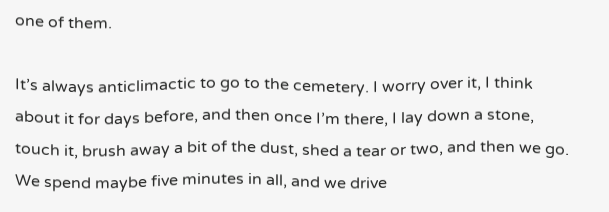one of them.

It’s always anticlimactic to go to the cemetery. I worry over it, I think about it for days before, and then once I’m there, I lay down a stone, touch it, brush away a bit of the dust, shed a tear or two, and then we go. We spend maybe five minutes in all, and we drive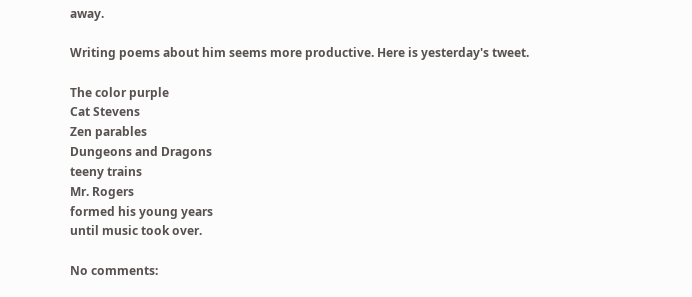away.

Writing poems about him seems more productive. Here is yesterday's tweet.

The color purple
Cat Stevens
Zen parables
Dungeons and Dragons
teeny trains
Mr. Rogers
formed his young years
until music took over.

No comments: